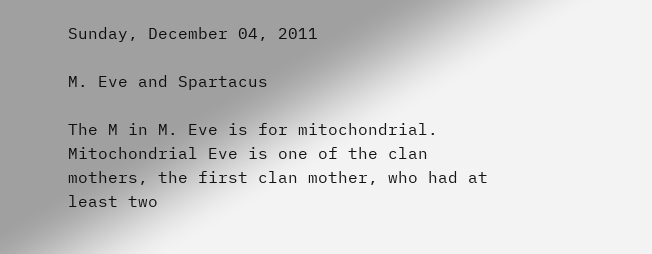Sunday, December 04, 2011

M. Eve and Spartacus

The M in M. Eve is for mitochondrial. Mitochondrial Eve is one of the clan mothers, the first clan mother, who had at least two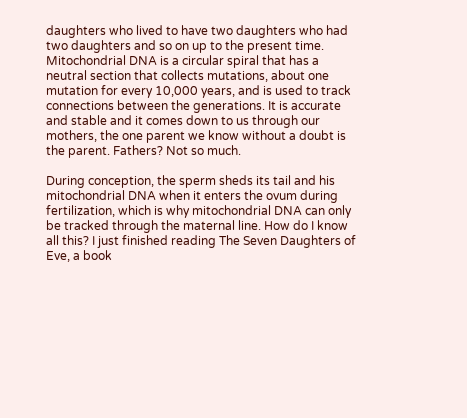daughters who lived to have two daughters who had two daughters and so on up to the present time. Mitochondrial DNA is a circular spiral that has a neutral section that collects mutations, about one mutation for every 10,000 years, and is used to track connections between the generations. It is accurate and stable and it comes down to us through our mothers, the one parent we know without a doubt is the parent. Fathers? Not so much.

During conception, the sperm sheds its tail and his mitochondrial DNA when it enters the ovum during fertilization, which is why mitochondrial DNA can only be tracked through the maternal line. How do I know all this? I just finished reading The Seven Daughters of Eve, a book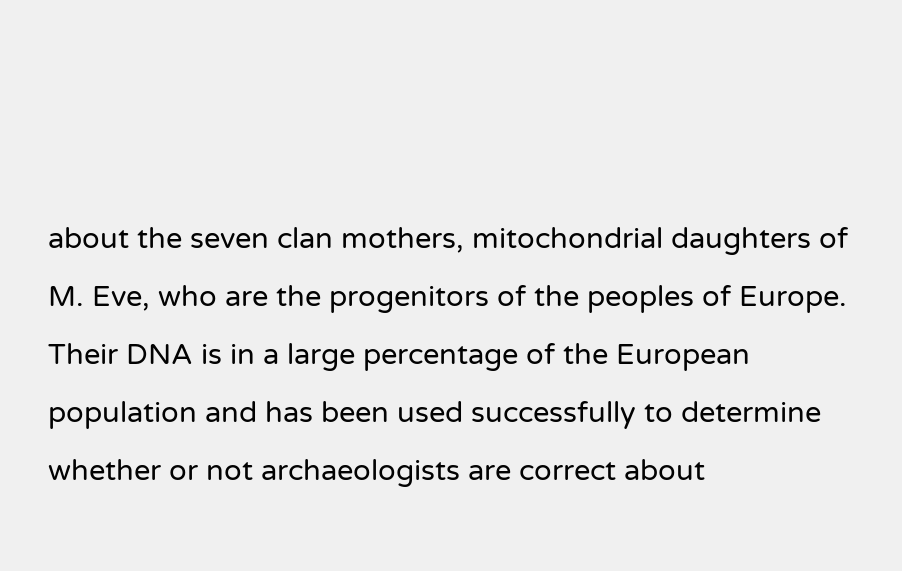about the seven clan mothers, mitochondrial daughters of M. Eve, who are the progenitors of the peoples of Europe. Their DNA is in a large percentage of the European population and has been used successfully to determine whether or not archaeologists are correct about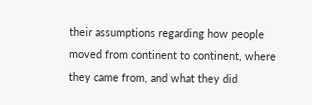their assumptions regarding how people moved from continent to continent, where they came from, and what they did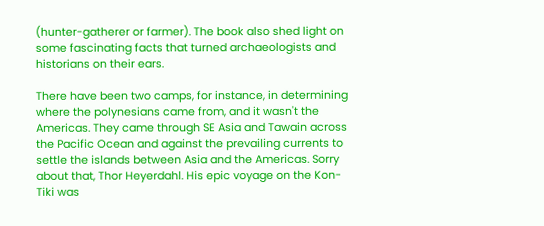(hunter-gatherer or farmer). The book also shed light on some fascinating facts that turned archaeologists and historians on their ears.

There have been two camps, for instance, in determining where the polynesians came from, and it wasn't the Americas. They came through SE Asia and Tawain across the Pacific Ocean and against the prevailing currents to settle the islands between Asia and the Americas. Sorry about that, Thor Heyerdahl. His epic voyage on the Kon-Tiki was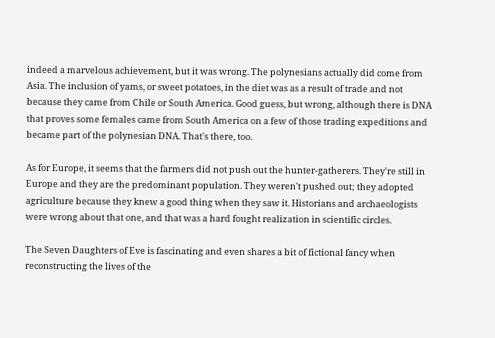indeed a marvelous achievement, but it was wrong. The polynesians actually did come from Asia. The inclusion of yams, or sweet potatoes, in the diet was as a result of trade and not because they came from Chile or South America. Good guess, but wrong, although there is DNA that proves some females came from South America on a few of those trading expeditions and became part of the polynesian DNA. That's there, too.

As for Europe, it seems that the farmers did not push out the hunter-gatherers. They're still in Europe and they are the predominant population. They weren't pushed out; they adopted agriculture because they knew a good thing when they saw it. Historians and archaeologists were wrong about that one, and that was a hard fought realization in scientific circles.

The Seven Daughters of Eve is fascinating and even shares a bit of fictional fancy when reconstructing the lives of the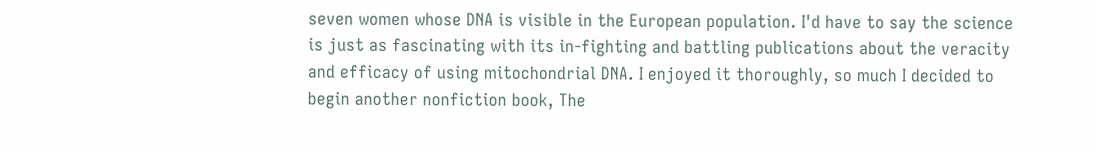seven women whose DNA is visible in the European population. I'd have to say the science is just as fascinating with its in-fighting and battling publications about the veracity and efficacy of using mitochondrial DNA. I enjoyed it thoroughly, so much I decided to begin another nonfiction book, The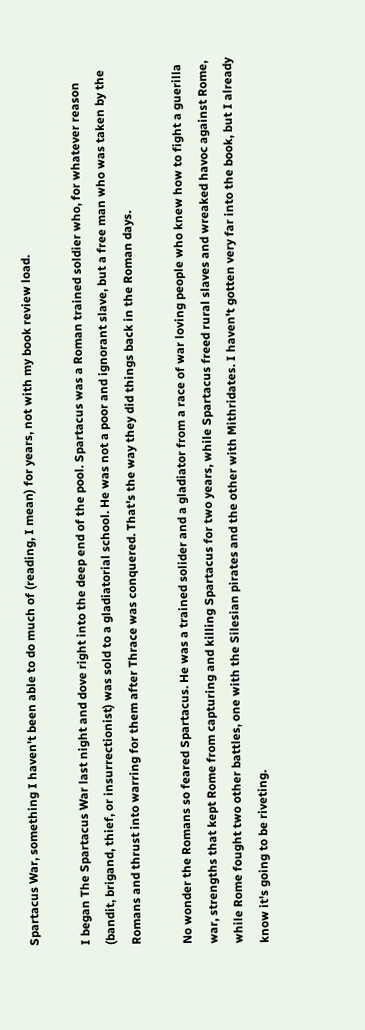Spartacus War, something I haven't been able to do much of (reading, I mean) for years, not with my book review load.

I began The Spartacus War last night and dove right into the deep end of the pool. Spartacus was a Roman trained soldier who, for whatever reason (bandit, brigand, thief, or insurrectionist) was sold to a gladiatorial school. He was not a poor and ignorant slave, but a free man who was taken by the Romans and thrust into warring for them after Thrace was conquered. That's the way they did things back in the Roman days.

No wonder the Romans so feared Spartacus. He was a trained solider and a gladiator from a race of war loving people who knew how to fight a guerilla war, strengths that kept Rome from capturing and killing Spartacus for two years, while Spartacus freed rural slaves and wreaked havoc against Rome, while Rome fought two other battles, one with the Silesian pirates and the other with Mithridates. I haven't gotten very far into the book, but I already know it's going to be riveting.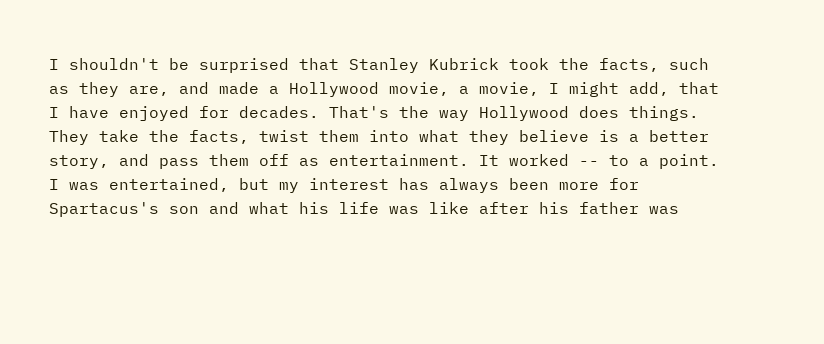I shouldn't be surprised that Stanley Kubrick took the facts, such as they are, and made a Hollywood movie, a movie, I might add, that I have enjoyed for decades. That's the way Hollywood does things. They take the facts, twist them into what they believe is a better story, and pass them off as entertainment. It worked -- to a point. I was entertained, but my interest has always been more for Spartacus's son and what his life was like after his father was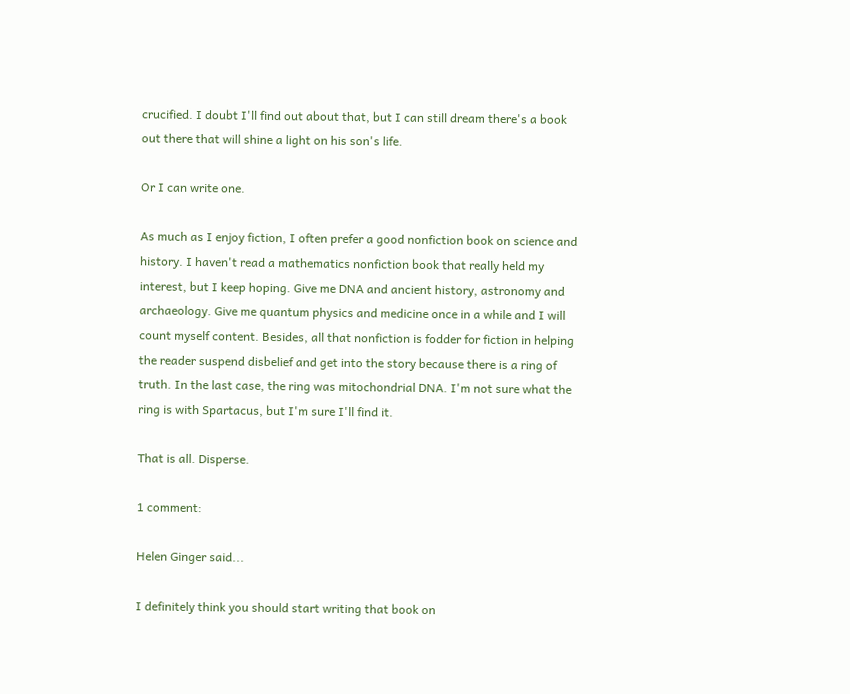crucified. I doubt I'll find out about that, but I can still dream there's a book out there that will shine a light on his son's life.

Or I can write one.

As much as I enjoy fiction, I often prefer a good nonfiction book on science and history. I haven't read a mathematics nonfiction book that really held my interest, but I keep hoping. Give me DNA and ancient history, astronomy and archaeology. Give me quantum physics and medicine once in a while and I will count myself content. Besides, all that nonfiction is fodder for fiction in helping the reader suspend disbelief and get into the story because there is a ring of truth. In the last case, the ring was mitochondrial DNA. I'm not sure what the ring is with Spartacus, but I'm sure I'll find it.

That is all. Disperse.

1 comment:

Helen Ginger said...

I definitely think you should start writing that book on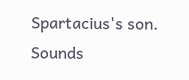Spartacius's son. Sounds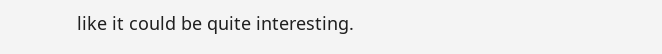like it could be quite interesting.